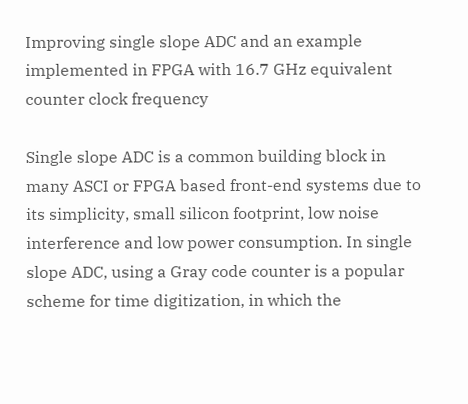Improving single slope ADC and an example implemented in FPGA with 16.7 GHz equivalent counter clock frequency

Single slope ADC is a common building block in many ASCI or FPGA based front-end systems due to its simplicity, small silicon footprint, low noise interference and low power consumption. In single slope ADC, using a Gray code counter is a popular scheme for time digitization, in which the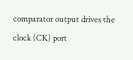comparator output drives the clock (CK) port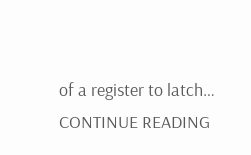of a register to latch… CONTINUE READING